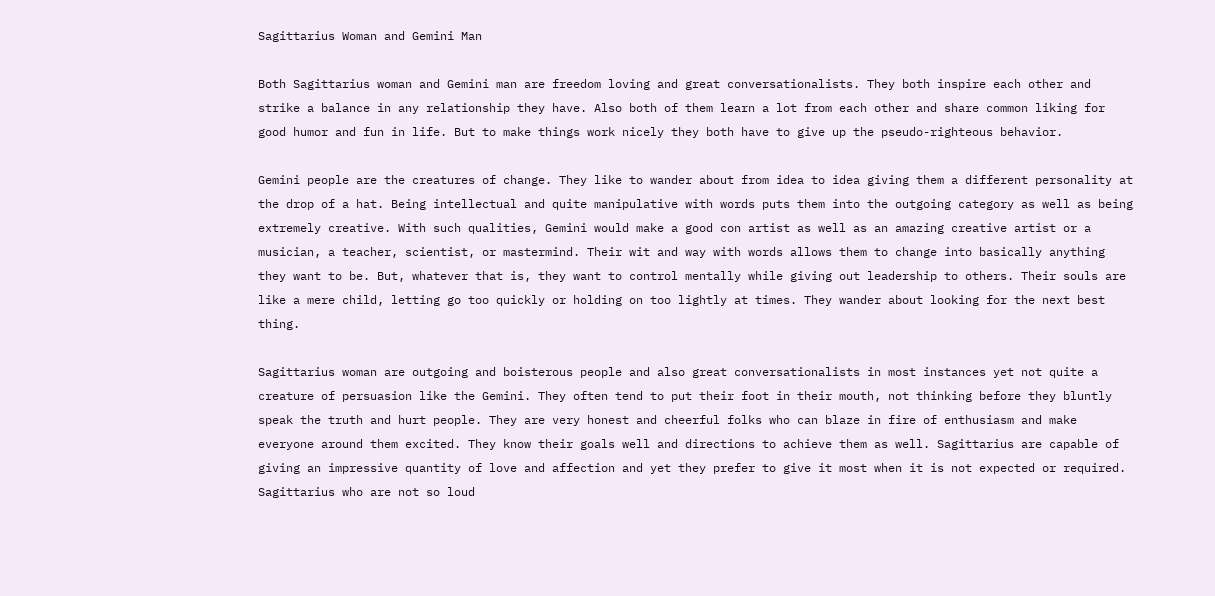Sagittarius Woman and Gemini Man

Both Sagittarius woman and Gemini man are freedom loving and great conversationalists. They both inspire each other and strike a balance in any relationship they have. Also both of them learn a lot from each other and share common liking for good humor and fun in life. But to make things work nicely they both have to give up the pseudo-righteous behavior.

Gemini people are the creatures of change. They like to wander about from idea to idea giving them a different personality at the drop of a hat. Being intellectual and quite manipulative with words puts them into the outgoing category as well as being extremely creative. With such qualities, Gemini would make a good con artist as well as an amazing creative artist or a musician, a teacher, scientist, or mastermind. Their wit and way with words allows them to change into basically anything they want to be. But, whatever that is, they want to control mentally while giving out leadership to others. Their souls are like a mere child, letting go too quickly or holding on too lightly at times. They wander about looking for the next best thing.

Sagittarius woman are outgoing and boisterous people and also great conversationalists in most instances yet not quite a creature of persuasion like the Gemini. They often tend to put their foot in their mouth, not thinking before they bluntly speak the truth and hurt people. They are very honest and cheerful folks who can blaze in fire of enthusiasm and make everyone around them excited. They know their goals well and directions to achieve them as well. Sagittarius are capable of giving an impressive quantity of love and affection and yet they prefer to give it most when it is not expected or required. Sagittarius who are not so loud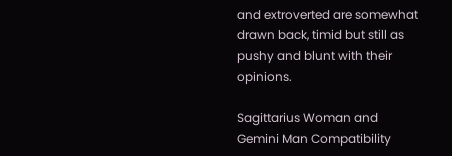and extroverted are somewhat drawn back, timid but still as pushy and blunt with their opinions.

Sagittarius Woman and Gemini Man Compatibility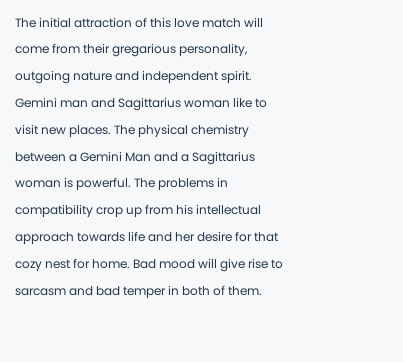The initial attraction of this love match will come from their gregarious personality, outgoing nature and independent spirit. Gemini man and Sagittarius woman like to visit new places. The physical chemistry between a Gemini Man and a Sagittarius woman is powerful. The problems in compatibility crop up from his intellectual approach towards life and her desire for that cozy nest for home. Bad mood will give rise to sarcasm and bad temper in both of them.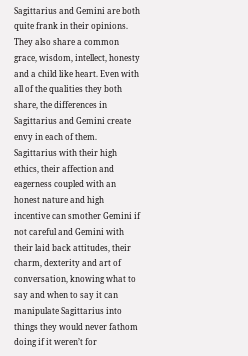Sagittarius and Gemini are both quite frank in their opinions. They also share a common grace, wisdom, intellect, honesty and a child like heart. Even with all of the qualities they both share, the differences in Sagittarius and Gemini create envy in each of them. Sagittarius with their high ethics, their affection and eagerness coupled with an honest nature and high incentive can smother Gemini if not careful and Gemini with their laid back attitudes, their charm, dexterity and art of conversation, knowing what to say and when to say it can manipulate Sagittarius into things they would never fathom doing if it weren’t for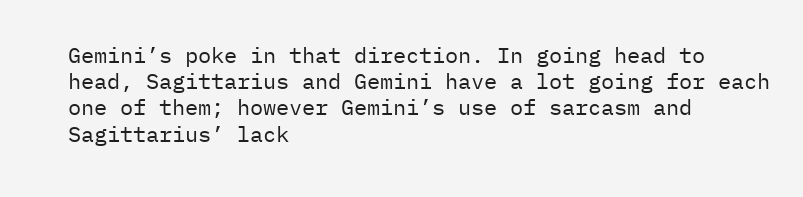Gemini’s poke in that direction. In going head to head, Sagittarius and Gemini have a lot going for each one of them; however Gemini’s use of sarcasm and Sagittarius’ lack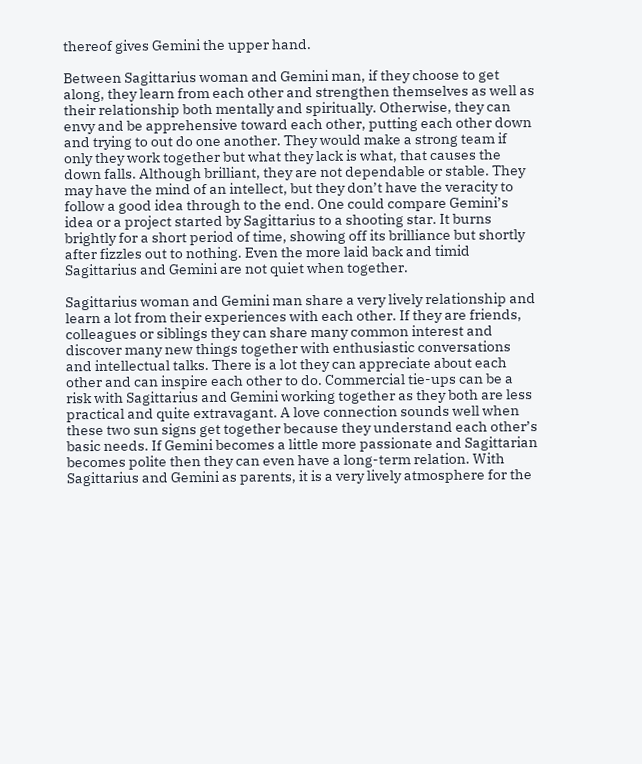thereof gives Gemini the upper hand.

Between Sagittarius woman and Gemini man, if they choose to get along, they learn from each other and strengthen themselves as well as their relationship both mentally and spiritually. Otherwise, they can envy and be apprehensive toward each other, putting each other down and trying to out do one another. They would make a strong team if only they work together but what they lack is what, that causes the down falls. Although brilliant, they are not dependable or stable. They may have the mind of an intellect, but they don’t have the veracity to follow a good idea through to the end. One could compare Gemini’s idea or a project started by Sagittarius to a shooting star. It burns brightly for a short period of time, showing off its brilliance but shortly after fizzles out to nothing. Even the more laid back and timid Sagittarius and Gemini are not quiet when together.

Sagittarius woman and Gemini man share a very lively relationship and learn a lot from their experiences with each other. If they are friends, colleagues or siblings they can share many common interest and discover many new things together with enthusiastic conversations and intellectual talks. There is a lot they can appreciate about each other and can inspire each other to do. Commercial tie-ups can be a risk with Sagittarius and Gemini working together as they both are less practical and quite extravagant. A love connection sounds well when these two sun signs get together because they understand each other’s basic needs. If Gemini becomes a little more passionate and Sagittarian becomes polite then they can even have a long-term relation. With Sagittarius and Gemini as parents, it is a very lively atmosphere for the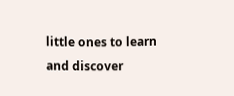little ones to learn and discover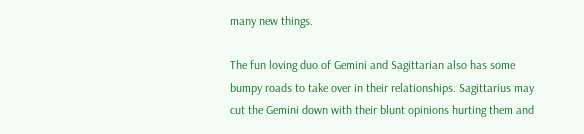many new things.

The fun loving duo of Gemini and Sagittarian also has some bumpy roads to take over in their relationships. Sagittarius may cut the Gemini down with their blunt opinions hurting them and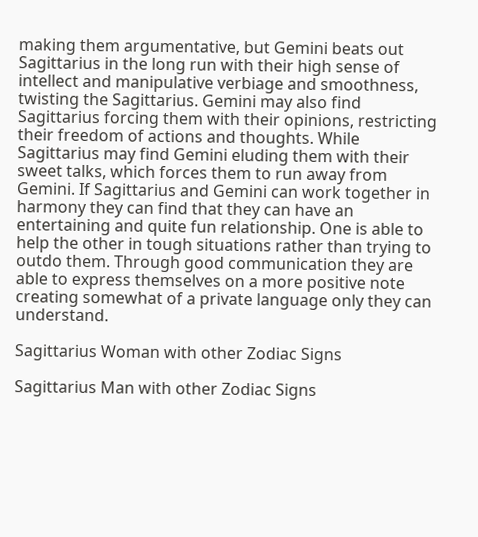making them argumentative, but Gemini beats out Sagittarius in the long run with their high sense of intellect and manipulative verbiage and smoothness, twisting the Sagittarius. Gemini may also find Sagittarius forcing them with their opinions, restricting their freedom of actions and thoughts. While Sagittarius may find Gemini eluding them with their sweet talks, which forces them to run away from Gemini. If Sagittarius and Gemini can work together in harmony they can find that they can have an entertaining and quite fun relationship. One is able to help the other in tough situations rather than trying to outdo them. Through good communication they are able to express themselves on a more positive note creating somewhat of a private language only they can understand.

Sagittarius Woman with other Zodiac Signs

Sagittarius Man with other Zodiac Signs